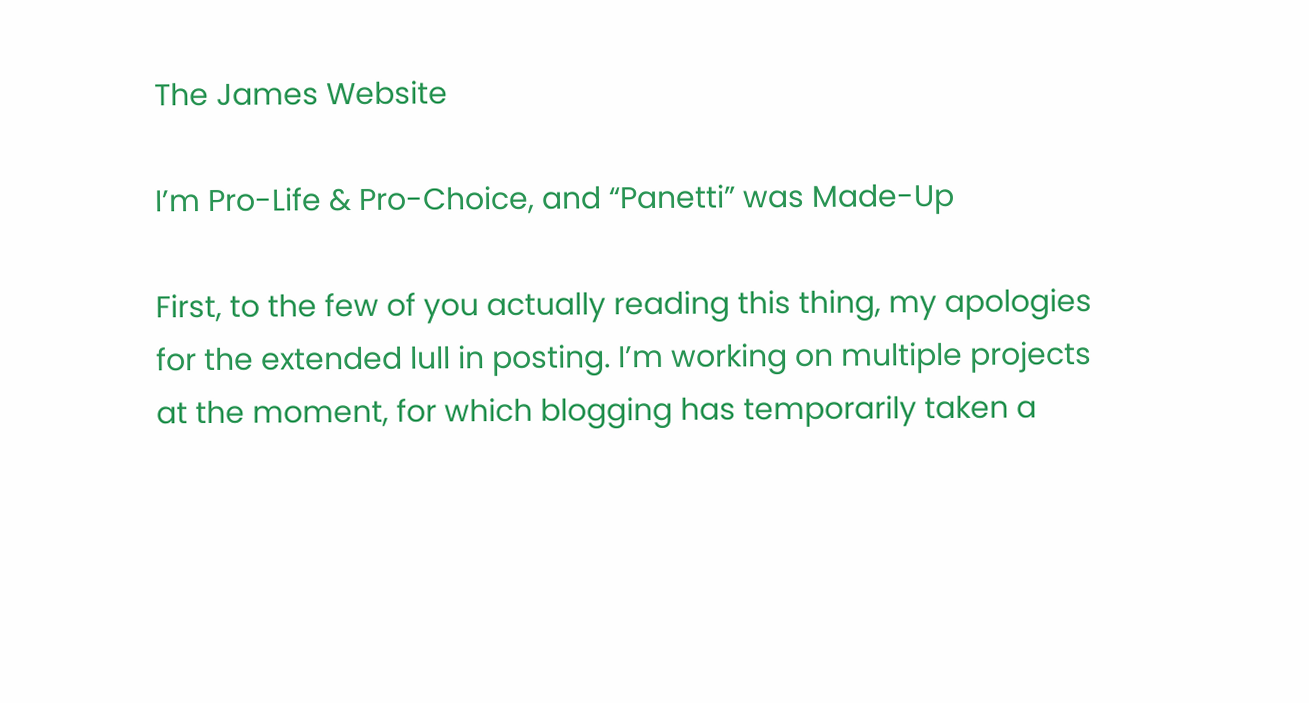The James Website

I’m Pro-Life & Pro-Choice, and “Panetti” was Made-Up

First, to the few of you actually reading this thing, my apologies for the extended lull in posting. I’m working on multiple projects at the moment, for which blogging has temporarily taken a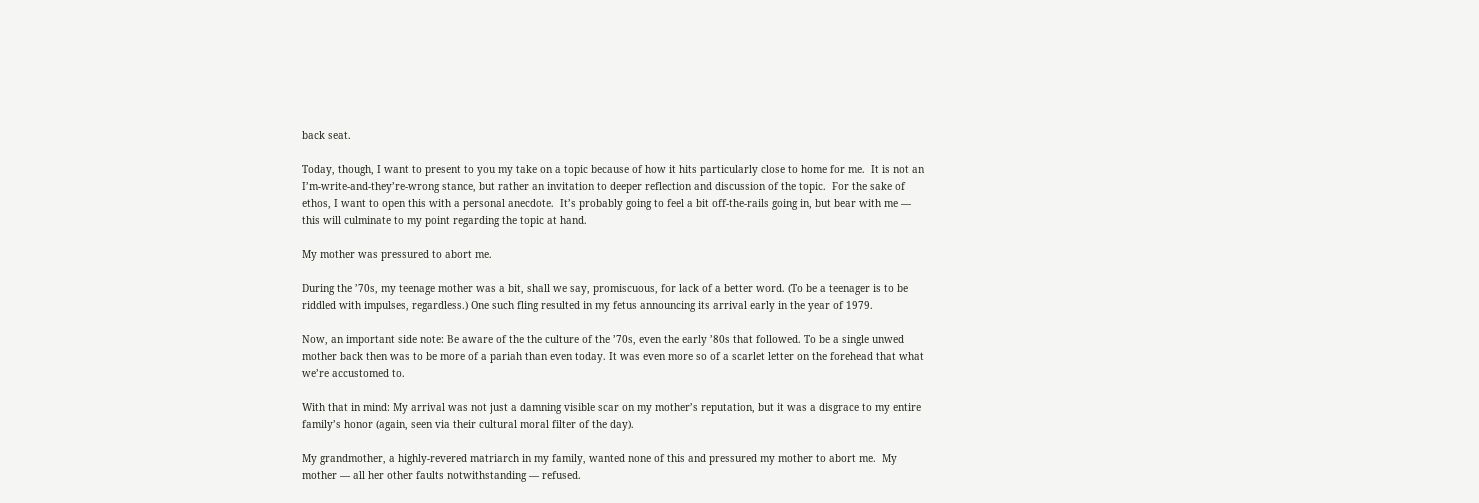back seat.

Today, though, I want to present to you my take on a topic because of how it hits particularly close to home for me.  It is not an I’m-write-and-they’re-wrong stance, but rather an invitation to deeper reflection and discussion of the topic.  For the sake of ethos, I want to open this with a personal anecdote.  It’s probably going to feel a bit off-the-rails going in, but bear with me — this will culminate to my point regarding the topic at hand.

My mother was pressured to abort me.

During the ’70s, my teenage mother was a bit, shall we say, promiscuous, for lack of a better word. (To be a teenager is to be riddled with impulses, regardless.) One such fling resulted in my fetus announcing its arrival early in the year of 1979.

Now, an important side note: Be aware of the the culture of the ’70s, even the early ’80s that followed. To be a single unwed mother back then was to be more of a pariah than even today. It was even more so of a scarlet letter on the forehead that what we’re accustomed to.

With that in mind: My arrival was not just a damning visible scar on my mother’s reputation, but it was a disgrace to my entire family’s honor (again, seen via their cultural moral filter of the day).

My grandmother, a highly-revered matriarch in my family, wanted none of this and pressured my mother to abort me.  My mother — all her other faults notwithstanding — refused.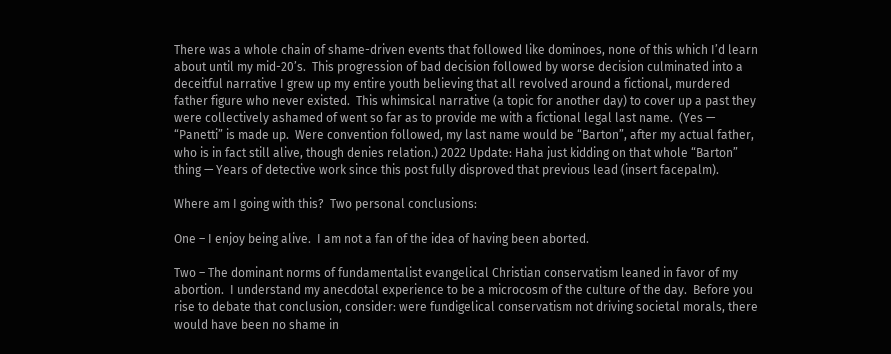There was a whole chain of shame-driven events that followed like dominoes, none of this which I’d learn about until my mid-20’s.  This progression of bad decision followed by worse decision culminated into a deceitful narrative I grew up my entire youth believing that all revolved around a fictional, murdered father figure who never existed.  This whimsical narrative (a topic for another day) to cover up a past they were collectively ashamed of went so far as to provide me with a fictional legal last name.  (Yes — “Panetti” is made up.  Were convention followed, my last name would be “Barton”, after my actual father, who is in fact still alive, though denies relation.) 2022 Update: Haha just kidding on that whole “Barton” thing — Years of detective work since this post fully disproved that previous lead (insert facepalm).

Where am I going with this?  Two personal conclusions:

One – I enjoy being alive.  I am not a fan of the idea of having been aborted.

Two – The dominant norms of fundamentalist evangelical Christian conservatism leaned in favor of my abortion.  I understand my anecdotal experience to be a microcosm of the culture of the day.  Before you rise to debate that conclusion, consider: were fundigelical conservatism not driving societal morals, there would have been no shame in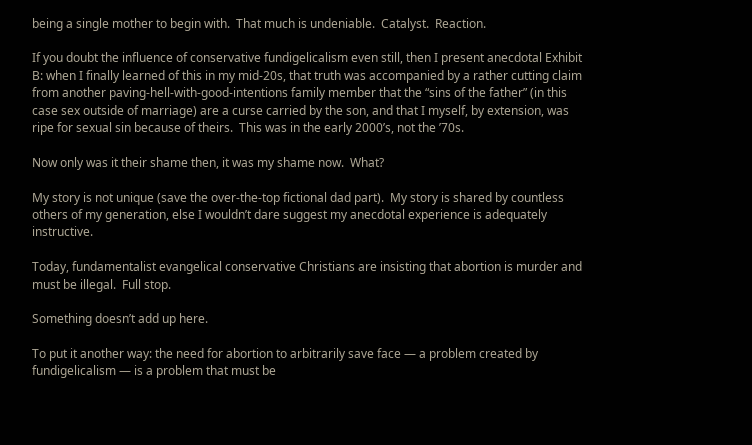being a single mother to begin with.  That much is undeniable.  Catalyst.  Reaction.

If you doubt the influence of conservative fundigelicalism even still, then I present anecdotal Exhibit B: when I finally learned of this in my mid-20s, that truth was accompanied by a rather cutting claim from another paving-hell-with-good-intentions family member that the “sins of the father” (in this case sex outside of marriage) are a curse carried by the son, and that I myself, by extension, was ripe for sexual sin because of theirs.  This was in the early 2000’s, not the ’70s.

Now only was it their shame then, it was my shame now.  What?

My story is not unique (save the over-the-top fictional dad part).  My story is shared by countless others of my generation, else I wouldn’t dare suggest my anecdotal experience is adequately instructive.

Today, fundamentalist evangelical conservative Christians are insisting that abortion is murder and must be illegal.  Full stop.

Something doesn’t add up here.

To put it another way: the need for abortion to arbitrarily save face — a problem created by fundigelicalism — is a problem that must be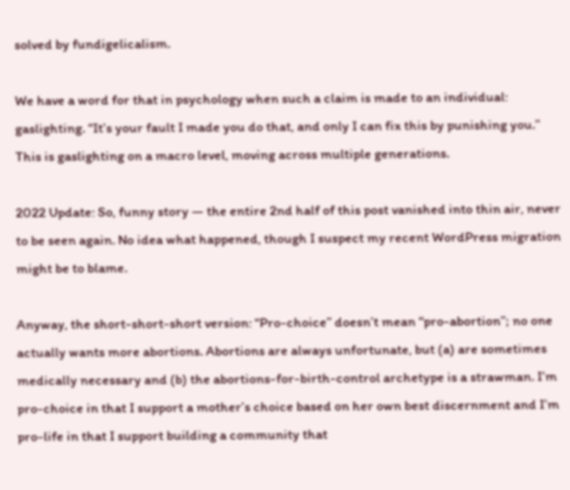solved by fundigelicalism.

We have a word for that in psychology when such a claim is made to an individual: gaslighting. “It’s your fault I made you do that, and only I can fix this by punishing you.”  This is gaslighting on a macro level, moving across multiple generations.

2022 Update: So, funny story — the entire 2nd half of this post vanished into thin air, never to be seen again. No idea what happened, though I suspect my recent WordPress migration might be to blame.

Anyway, the short-short-short version: “Pro-choice” doesn’t mean “pro-abortion”; no one actually wants more abortions. Abortions are always unfortunate, but (a) are sometimes medically necessary and (b) the abortions-for-birth-control archetype is a strawman. I’m pro-choice in that I support a mother’s choice based on her own best discernment and I’m pro-life in that I support building a community that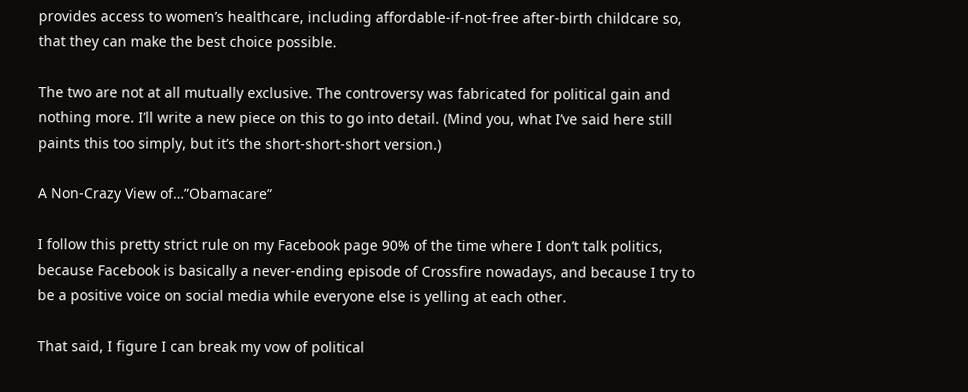provides access to women’s healthcare, including affordable-if-not-free after-birth childcare so, that they can make the best choice possible.

The two are not at all mutually exclusive. The controversy was fabricated for political gain and nothing more. I’ll write a new piece on this to go into detail. (Mind you, what I’ve said here still paints this too simply, but it’s the short-short-short version.)

A Non-Crazy View of…”Obamacare”

I follow this pretty strict rule on my Facebook page 90% of the time where I don’t talk politics, because Facebook is basically a never-ending episode of Crossfire nowadays, and because I try to be a positive voice on social media while everyone else is yelling at each other.

That said, I figure I can break my vow of political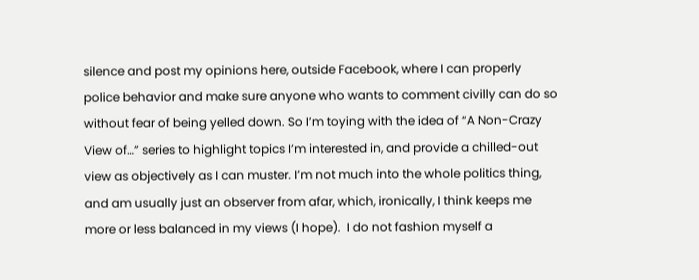silence and post my opinions here, outside Facebook, where I can properly police behavior and make sure anyone who wants to comment civilly can do so without fear of being yelled down. So I’m toying with the idea of “A Non-Crazy View of…” series to highlight topics I’m interested in, and provide a chilled-out view as objectively as I can muster. I’m not much into the whole politics thing, and am usually just an observer from afar, which, ironically, I think keeps me more or less balanced in my views (I hope).  I do not fashion myself a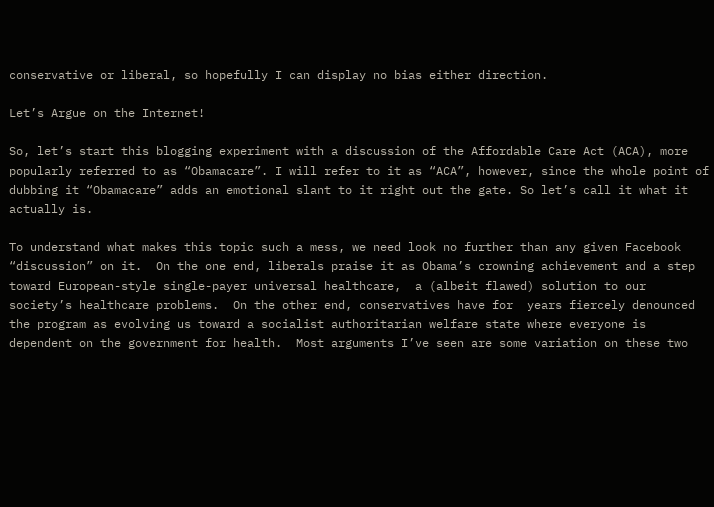conservative or liberal, so hopefully I can display no bias either direction.

Let’s Argue on the Internet!

So, let’s start this blogging experiment with a discussion of the Affordable Care Act (ACA), more popularly referred to as “Obamacare”. I will refer to it as “ACA”, however, since the whole point of dubbing it “Obamacare” adds an emotional slant to it right out the gate. So let’s call it what it actually is.

To understand what makes this topic such a mess, we need look no further than any given Facebook “discussion” on it.  On the one end, liberals praise it as Obama’s crowning achievement and a step toward European-style single-payer universal healthcare,  a (albeit flawed) solution to our society’s healthcare problems.  On the other end, conservatives have for  years fiercely denounced the program as evolving us toward a socialist authoritarian welfare state where everyone is dependent on the government for health.  Most arguments I’ve seen are some variation on these two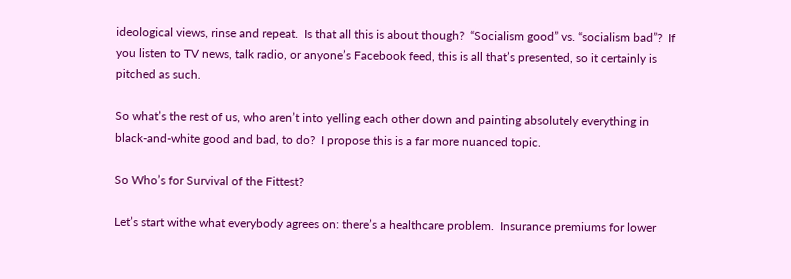ideological views, rinse and repeat.  Is that all this is about though?  “Socialism good” vs. “socialism bad”?  If you listen to TV news, talk radio, or anyone’s Facebook feed, this is all that’s presented, so it certainly is pitched as such.

So what’s the rest of us, who aren’t into yelling each other down and painting absolutely everything in black-and-white good and bad, to do?  I propose this is a far more nuanced topic.

So Who’s for Survival of the Fittest?

Let’s start withe what everybody agrees on: there’s a healthcare problem.  Insurance premiums for lower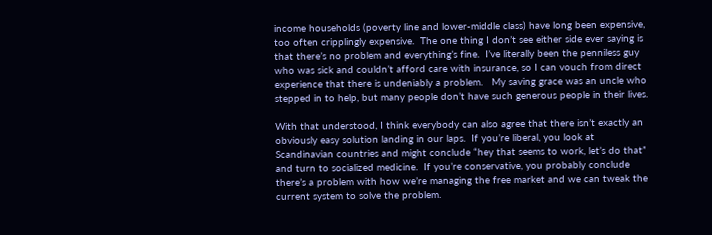income households (poverty line and lower-middle class) have long been expensive, too often cripplingly expensive.  The one thing I don’t see either side ever saying is that there’s no problem and everything’s fine.  I’ve literally been the penniless guy who was sick and couldn’t afford care with insurance, so I can vouch from direct experience that there is undeniably a problem.   My saving grace was an uncle who stepped in to help, but many people don’t have such generous people in their lives.

With that understood, I think everybody can also agree that there isn’t exactly an obviously easy solution landing in our laps.  If you’re liberal, you look at Scandinavian countries and might conclude “hey that seems to work, let’s do that” and turn to socialized medicine.  If you’re conservative, you probably conclude there’s a problem with how we’re managing the free market and we can tweak the current system to solve the problem.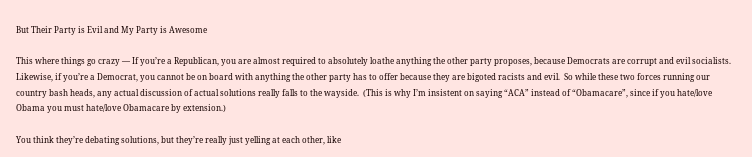But Their Party is Evil and My Party is Awesome

This where things go crazy — If you’re a Republican, you are almost required to absolutely loathe anything the other party proposes, because Democrats are corrupt and evil socialists.  Likewise, if you’re a Democrat, you cannot be on board with anything the other party has to offer because they are bigoted racists and evil.  So while these two forces running our country bash heads, any actual discussion of actual solutions really falls to the wayside.  (This is why I’m insistent on saying “ACA” instead of “Obamacare”, since if you hate/love Obama you must hate/love Obamacare by extension.)

You think they’re debating solutions, but they’re really just yelling at each other, like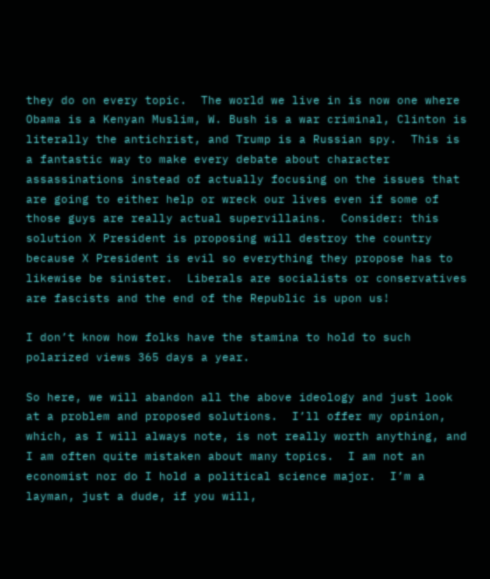they do on every topic.  The world we live in is now one where Obama is a Kenyan Muslim, W. Bush is a war criminal, Clinton is literally the antichrist, and Trump is a Russian spy.  This is a fantastic way to make every debate about character assassinations instead of actually focusing on the issues that are going to either help or wreck our lives even if some of those guys are really actual supervillains.  Consider: this solution X President is proposing will destroy the country because X President is evil so everything they propose has to likewise be sinister.  Liberals are socialists or conservatives are fascists and the end of the Republic is upon us!

I don’t know how folks have the stamina to hold to such polarized views 365 days a year.

So here, we will abandon all the above ideology and just look at a problem and proposed solutions.  I’ll offer my opinion, which, as I will always note, is not really worth anything, and I am often quite mistaken about many topics.  I am not an economist nor do I hold a political science major.  I’m a layman, just a dude, if you will,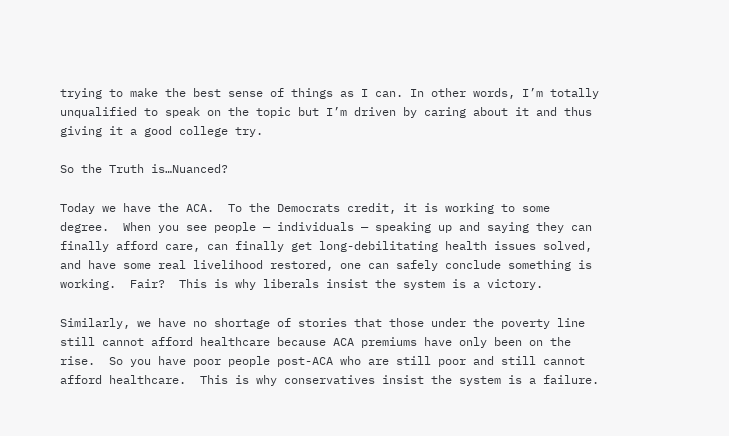trying to make the best sense of things as I can. In other words, I’m totally unqualified to speak on the topic but I’m driven by caring about it and thus giving it a good college try.

So the Truth is…Nuanced?

Today we have the ACA.  To the Democrats credit, it is working to some degree.  When you see people — individuals — speaking up and saying they can finally afford care, can finally get long-debilitating health issues solved, and have some real livelihood restored, one can safely conclude something is working.  Fair?  This is why liberals insist the system is a victory.

Similarly, we have no shortage of stories that those under the poverty line still cannot afford healthcare because ACA premiums have only been on the rise.  So you have poor people post-ACA who are still poor and still cannot afford healthcare.  This is why conservatives insist the system is a failure.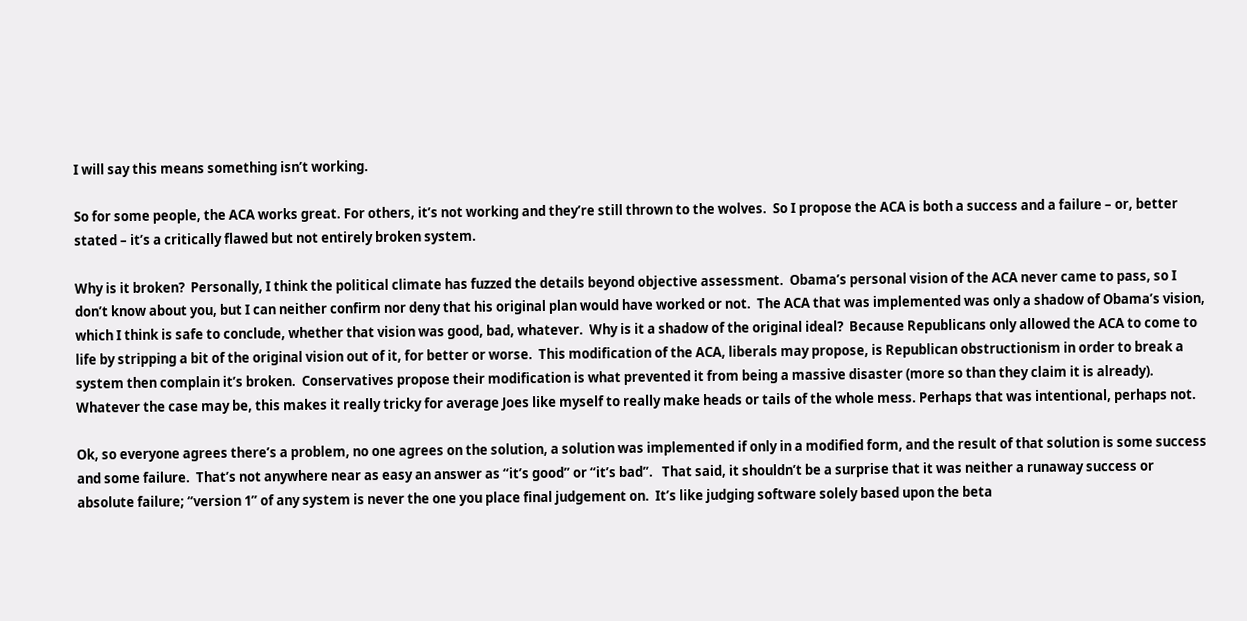I will say this means something isn’t working.

So for some people, the ACA works great. For others, it’s not working and they’re still thrown to the wolves.  So I propose the ACA is both a success and a failure – or, better stated – it’s a critically flawed but not entirely broken system.

Why is it broken?  Personally, I think the political climate has fuzzed the details beyond objective assessment.  Obama’s personal vision of the ACA never came to pass, so I don’t know about you, but I can neither confirm nor deny that his original plan would have worked or not.  The ACA that was implemented was only a shadow of Obama’s vision, which I think is safe to conclude, whether that vision was good, bad, whatever.  Why is it a shadow of the original ideal?  Because Republicans only allowed the ACA to come to life by stripping a bit of the original vision out of it, for better or worse.  This modification of the ACA, liberals may propose, is Republican obstructionism in order to break a system then complain it’s broken.  Conservatives propose their modification is what prevented it from being a massive disaster (more so than they claim it is already).  Whatever the case may be, this makes it really tricky for average Joes like myself to really make heads or tails of the whole mess. Perhaps that was intentional, perhaps not.

Ok, so everyone agrees there’s a problem, no one agrees on the solution, a solution was implemented if only in a modified form, and the result of that solution is some success and some failure.  That’s not anywhere near as easy an answer as “it’s good” or “it’s bad”.   That said, it shouldn’t be a surprise that it was neither a runaway success or absolute failure; “version 1” of any system is never the one you place final judgement on.  It’s like judging software solely based upon the beta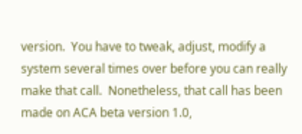version.  You have to tweak, adjust, modify a system several times over before you can really make that call.  Nonetheless, that call has been made on ACA beta version 1.0,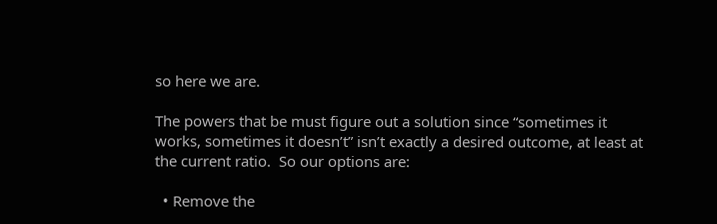so here we are.

The powers that be must figure out a solution since “sometimes it works, sometimes it doesn’t” isn’t exactly a desired outcome, at least at the current ratio.  So our options are:

  • Remove the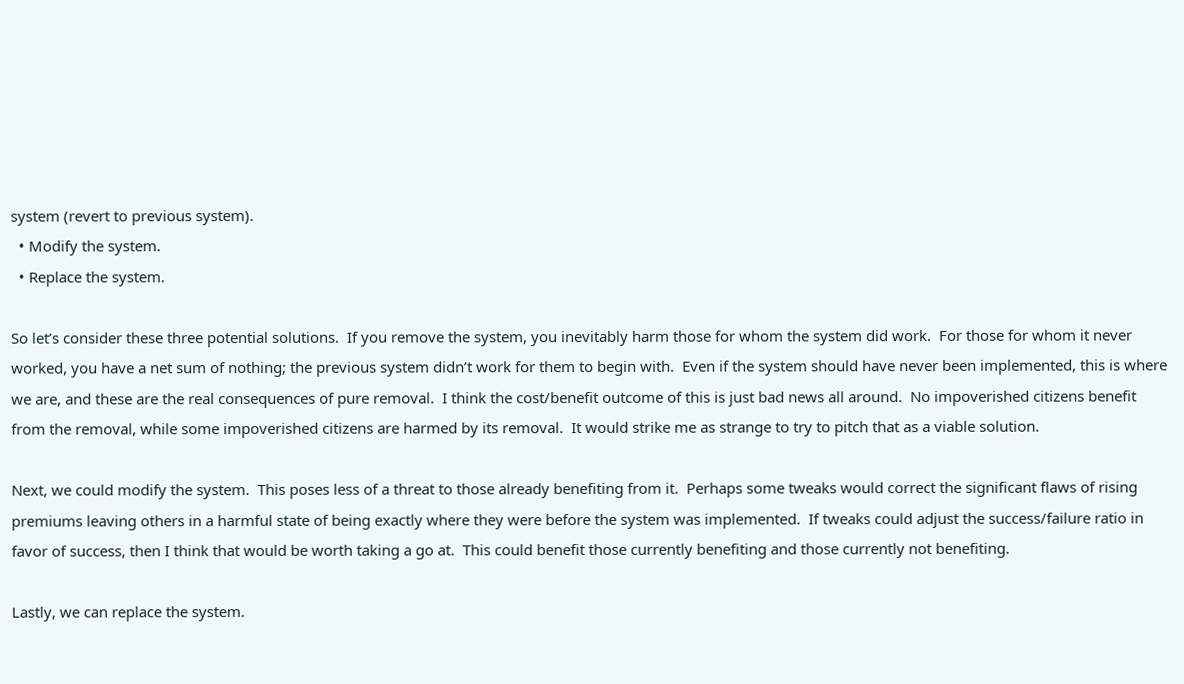system (revert to previous system).
  • Modify the system.
  • Replace the system.

So let’s consider these three potential solutions.  If you remove the system, you inevitably harm those for whom the system did work.  For those for whom it never worked, you have a net sum of nothing; the previous system didn’t work for them to begin with.  Even if the system should have never been implemented, this is where we are, and these are the real consequences of pure removal.  I think the cost/benefit outcome of this is just bad news all around.  No impoverished citizens benefit from the removal, while some impoverished citizens are harmed by its removal.  It would strike me as strange to try to pitch that as a viable solution.

Next, we could modify the system.  This poses less of a threat to those already benefiting from it.  Perhaps some tweaks would correct the significant flaws of rising premiums leaving others in a harmful state of being exactly where they were before the system was implemented.  If tweaks could adjust the success/failure ratio in favor of success, then I think that would be worth taking a go at.  This could benefit those currently benefiting and those currently not benefiting.

Lastly, we can replace the system.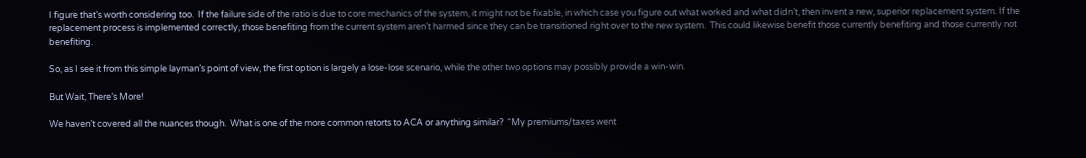I figure that’s worth considering too.  If the failure side of the ratio is due to core mechanics of the system, it might not be fixable, in which case you figure out what worked and what didn’t, then invent a new, superior replacement system. If the replacement process is implemented correctly, those benefiting from the current system aren’t harmed since they can be transitioned right over to the new system.  This could likewise benefit those currently benefiting and those currently not benefiting.

So, as I see it from this simple layman’s point of view, the first option is largely a lose-lose scenario, while the other two options may possibly provide a win-win.

But Wait, There’s More!

We haven’t covered all the nuances though.  What is one of the more common retorts to ACA or anything similar?  “My premiums/taxes went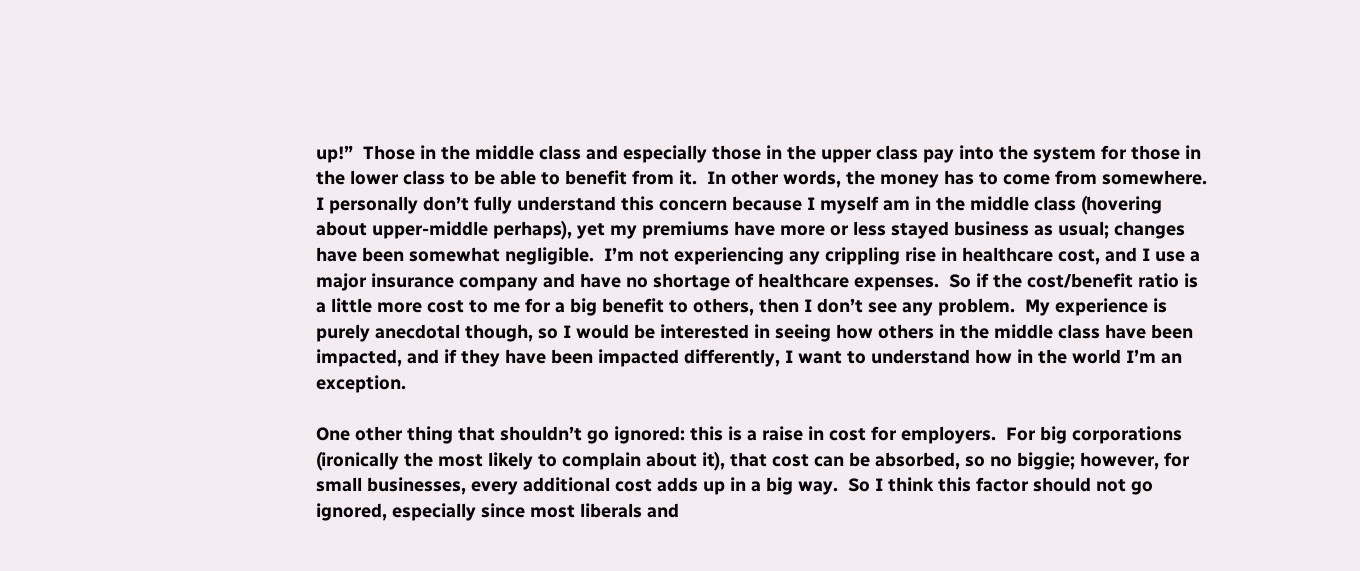up!”  Those in the middle class and especially those in the upper class pay into the system for those in the lower class to be able to benefit from it.  In other words, the money has to come from somewhere.  I personally don’t fully understand this concern because I myself am in the middle class (hovering about upper-middle perhaps), yet my premiums have more or less stayed business as usual; changes have been somewhat negligible.  I’m not experiencing any crippling rise in healthcare cost, and I use a major insurance company and have no shortage of healthcare expenses.  So if the cost/benefit ratio is a little more cost to me for a big benefit to others, then I don’t see any problem.  My experience is purely anecdotal though, so I would be interested in seeing how others in the middle class have been impacted, and if they have been impacted differently, I want to understand how in the world I’m an exception.

One other thing that shouldn’t go ignored: this is a raise in cost for employers.  For big corporations (ironically the most likely to complain about it), that cost can be absorbed, so no biggie; however, for small businesses, every additional cost adds up in a big way.  So I think this factor should not go ignored, especially since most liberals and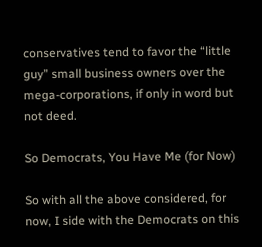conservatives tend to favor the “little guy” small business owners over the mega-corporations, if only in word but not deed.

So Democrats, You Have Me (for Now)

So with all the above considered, for now, I side with the Democrats on this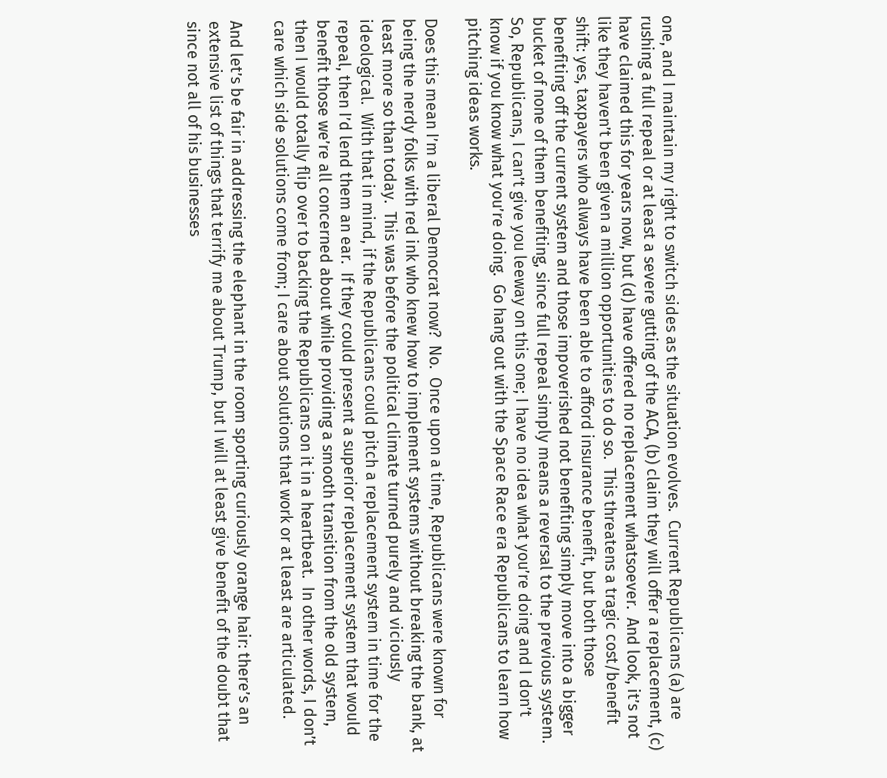one, and I maintain my right to switch sides as the situation evolves.  Current Republicans (a) are rushing a full repeal or at least a severe gutting of the ACA, (b) claim they will offer a replacement, (c) have claimed this for years now, but (d) have offered no replacement whatsoever.  And look, it’s not like they haven’t been given a million opportunities to do so.  This threatens a tragic cost/benefit shift: yes, taxpayers who always have been able to afford insurance benefit, but both those benefiting off the current system and those impoverished not benefiting simply move into a bigger bucket of none of them benefiting, since full repeal simply means a reversal to the previous system.  So, Republicans, I can’t give you leeway on this one; I have no idea what you’re doing and I don’t know if you know what you’re doing.  Go hang out with the Space Race era Republicans to learn how pitching ideas works.

Does this mean I’m a liberal Democrat now?  No.  Once upon a time, Republicans were known for being the nerdy folks with red ink who knew how to implement systems without breaking the bank, at least more so than today.  This was before the political climate turned purely and viciously ideological.  With that in mind, if the Republicans could pitch a replacement system in time for the repeal, then I’d lend them an ear.  If they could present a superior replacement system that would benefit those we’re all concerned about while providing a smooth transition from the old system, then I would totally flip over to backing the Republicans on it in a heartbeat.  In other words, I don’t care which side solutions come from; I care about solutions that work or at least are articulated.

And let’s be fair in addressing the elephant in the room sporting curiously orange hair: there’s an extensive list of things that terrify me about Trump, but I will at least give benefit of the doubt that since not all of his businesses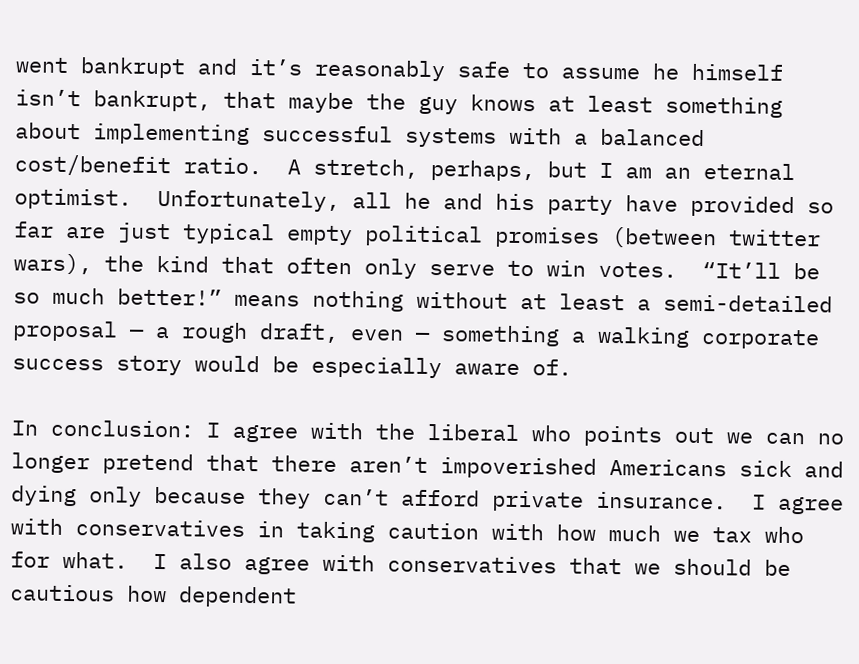went bankrupt and it’s reasonably safe to assume he himself isn’t bankrupt, that maybe the guy knows at least something about implementing successful systems with a balanced cost/benefit ratio.  A stretch, perhaps, but I am an eternal optimist.  Unfortunately, all he and his party have provided so far are just typical empty political promises (between twitter wars), the kind that often only serve to win votes.  “It’ll be so much better!” means nothing without at least a semi-detailed proposal — a rough draft, even — something a walking corporate success story would be especially aware of.

In conclusion: I agree with the liberal who points out we can no longer pretend that there aren’t impoverished Americans sick and dying only because they can’t afford private insurance.  I agree with conservatives in taking caution with how much we tax who for what.  I also agree with conservatives that we should be cautious how dependent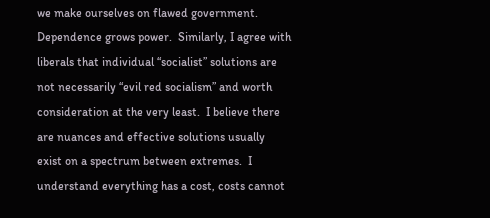we make ourselves on flawed government.  Dependence grows power.  Similarly, I agree with liberals that individual “socialist” solutions are not necessarily “evil red socialism” and worth consideration at the very least.  I believe there are nuances and effective solutions usually exist on a spectrum between extremes.  I understand everything has a cost, costs cannot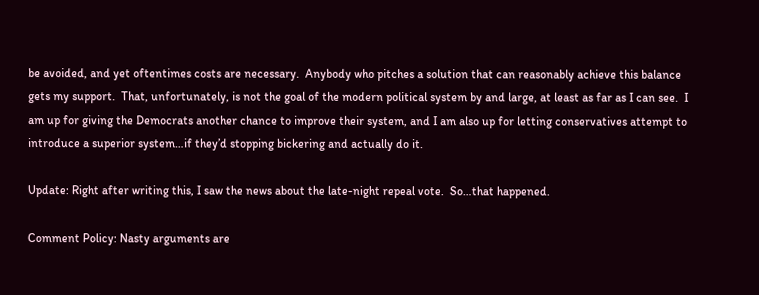be avoided, and yet oftentimes costs are necessary.  Anybody who pitches a solution that can reasonably achieve this balance gets my support.  That, unfortunately, is not the goal of the modern political system by and large, at least as far as I can see.  I am up for giving the Democrats another chance to improve their system, and I am also up for letting conservatives attempt to introduce a superior system…if they’d stopping bickering and actually do it.

Update: Right after writing this, I saw the news about the late-night repeal vote.  So…that happened.

Comment Policy: Nasty arguments are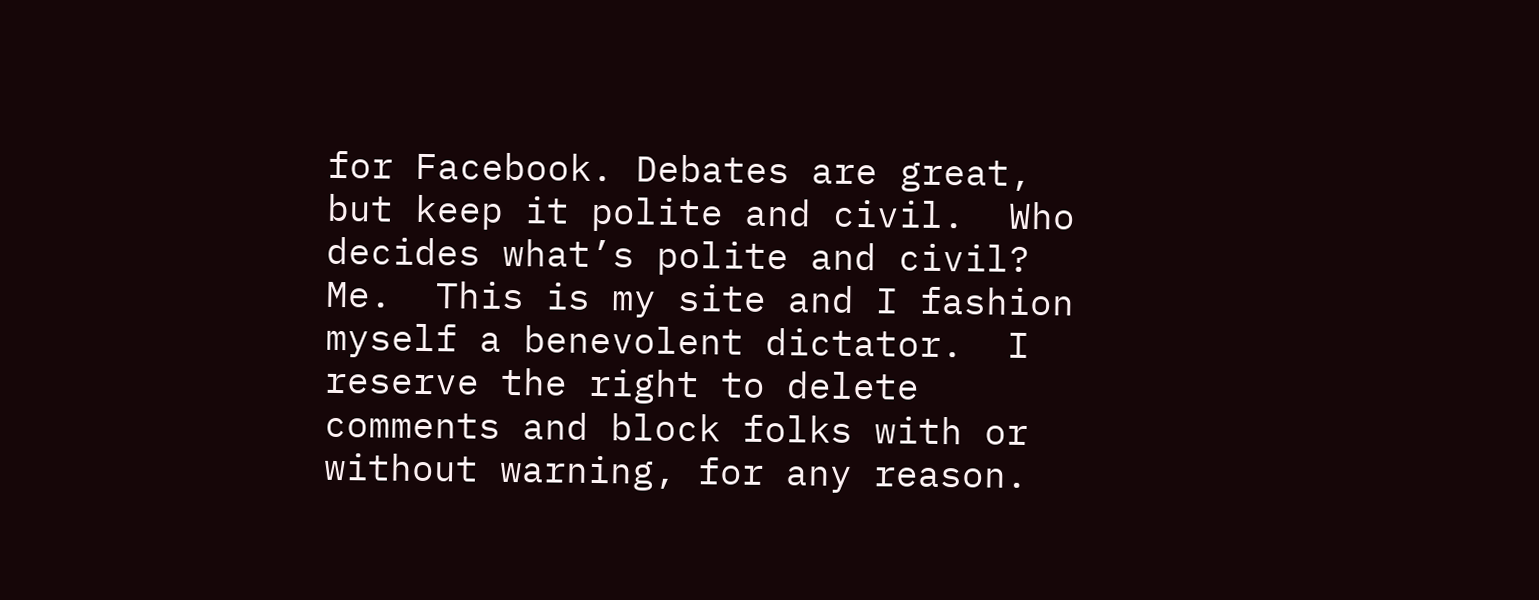for Facebook. Debates are great, but keep it polite and civil.  Who decides what’s polite and civil?  Me.  This is my site and I fashion myself a benevolent dictator.  I reserve the right to delete comments and block folks with or without warning, for any reason.